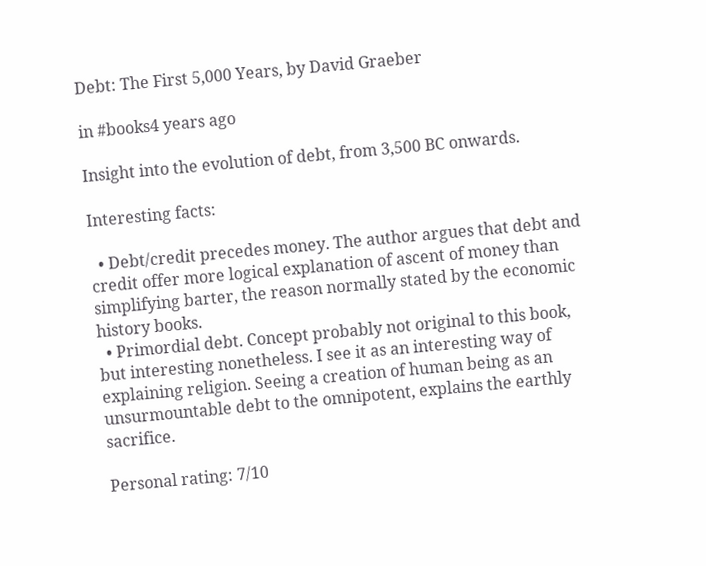Debt: The First 5,000 Years, by David Graeber

in #books4 years ago

Insight into the evolution of debt, from 3,500 BC onwards.

Interesting facts:

  • Debt/credit precedes money. The author argues that debt and credit offer more logical explanation of ascent of money than simplifying barter, the reason normally stated by the economic history books.
  • Primordial debt. Concept probably not original to this book, but interesting nonetheless. I see it as an interesting way of explaining religion. Seeing a creation of human being as an unsurmountable debt to the omnipotent, explains the earthly sacrifice.

Personal rating: 7/10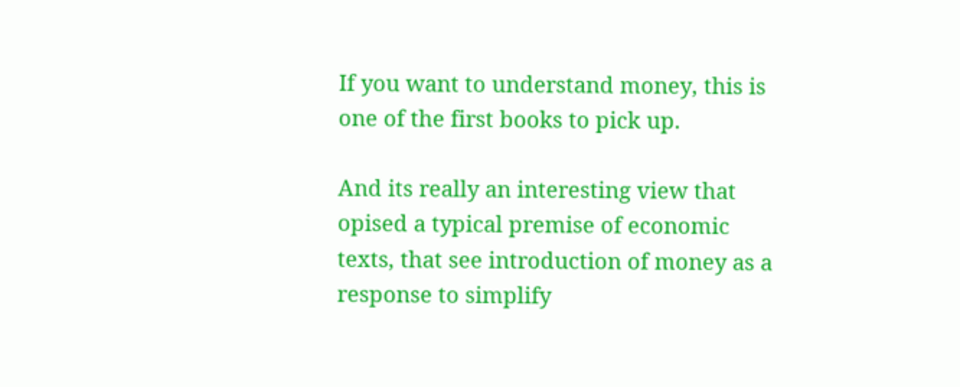If you want to understand money, this is one of the first books to pick up.

And its really an interesting view that opised a typical premise of economic texts, that see introduction of money as a response to simplify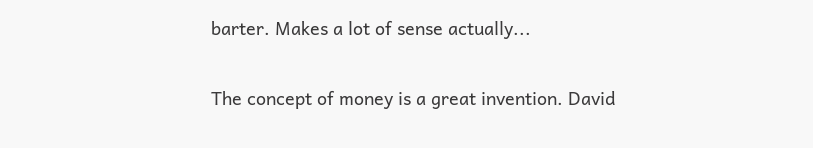barter. Makes a lot of sense actually...

The concept of money is a great invention. David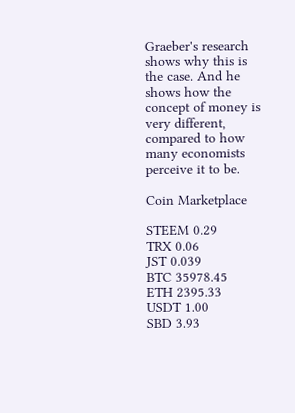Graeber's research shows why this is the case. And he shows how the concept of money is very different, compared to how many economists perceive it to be.

Coin Marketplace

STEEM 0.29
TRX 0.06
JST 0.039
BTC 35978.45
ETH 2395.33
USDT 1.00
SBD 3.93